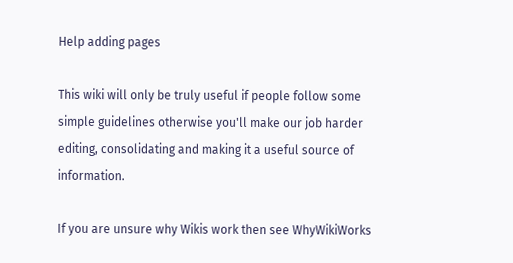Help adding pages

This wiki will only be truly useful if people follow some simple guidelines otherwise you'll make our job harder editing, consolidating and making it a useful source of information.

If you are unsure why Wikis work then see WhyWikiWorks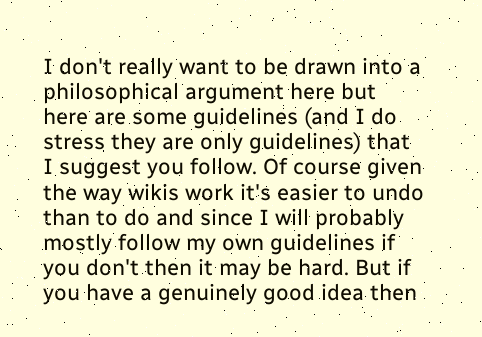I don't really want to be drawn into a philosophical argument here but here are some guidelines (and I do stress they are only guidelines) that I suggest you follow. Of course given the way wikis work it's easier to undo than to do and since I will probably mostly follow my own guidelines if you don't then it may be hard. But if you have a genuinely good idea then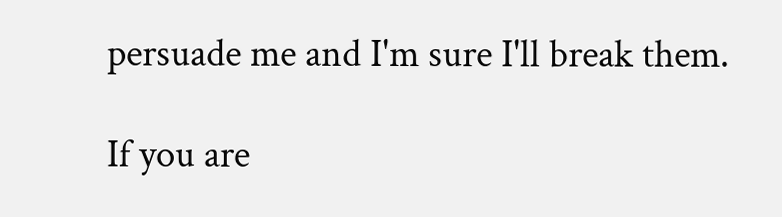persuade me and I'm sure I'll break them.

If you are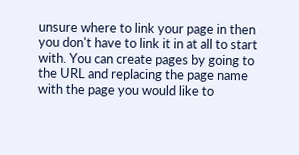unsure where to link your page in then you don't have to link it in at all to start with. You can create pages by going to the URL and replacing the page name with the page you would like to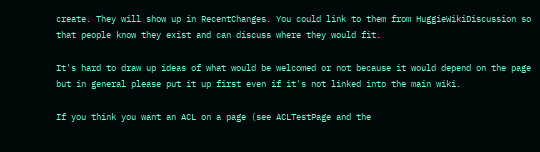create. They will show up in RecentChanges. You could link to them from HuggieWikiDiscussion so that people know they exist and can discuss where they would fit.

It's hard to draw up ideas of what would be welcomed or not because it would depend on the page but in general please put it up first even if it's not linked into the main wiki.

If you think you want an ACL on a page (see ACLTestPage and the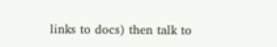links to docs) then talk to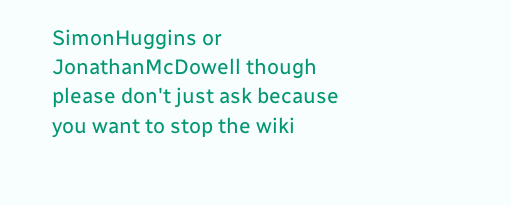SimonHuggins or JonathanMcDowell though please don't just ask because you want to stop the wiki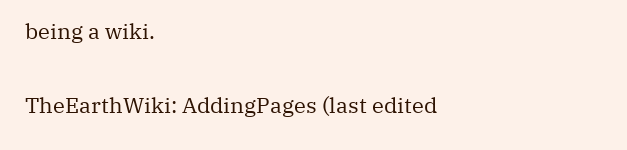being a wiki.

TheEarthWiki: AddingPages (last edited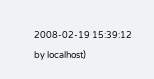2008-02-19 15:39:12 by localhost)